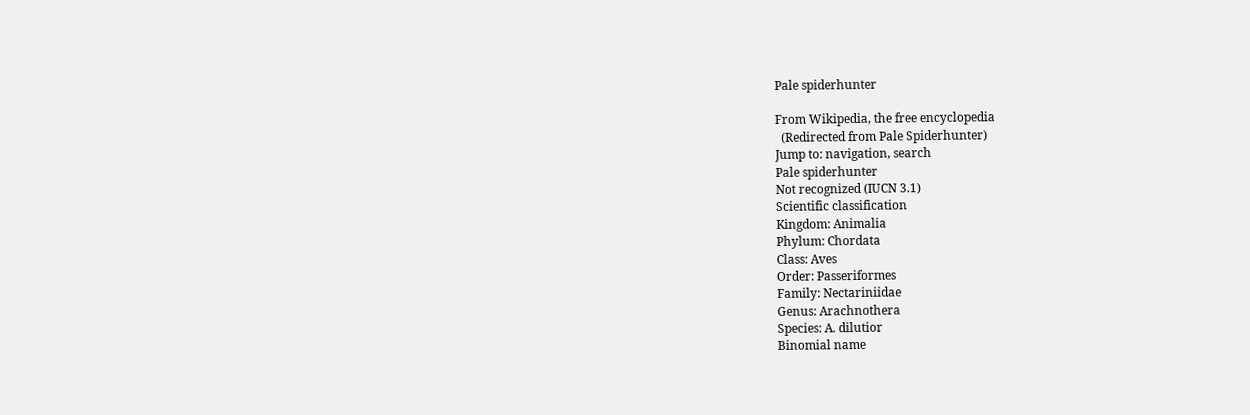Pale spiderhunter

From Wikipedia, the free encyclopedia
  (Redirected from Pale Spiderhunter)
Jump to: navigation, search
Pale spiderhunter
Not recognized (IUCN 3.1)
Scientific classification
Kingdom: Animalia
Phylum: Chordata
Class: Aves
Order: Passeriformes
Family: Nectariniidae
Genus: Arachnothera
Species: A. dilutior
Binomial name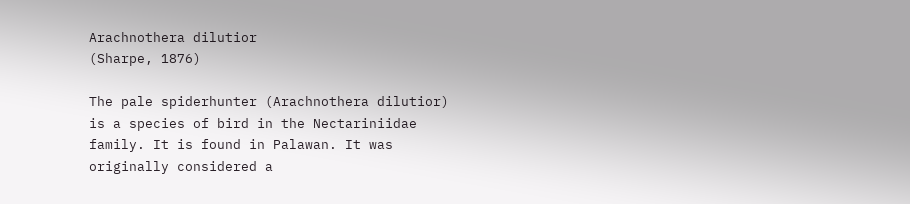Arachnothera dilutior
(Sharpe, 1876)

The pale spiderhunter (Arachnothera dilutior) is a species of bird in the Nectariniidae family. It is found in Palawan. It was originally considered a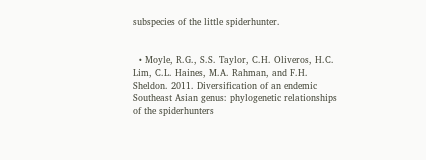subspecies of the little spiderhunter.


  • Moyle, R.G., S.S. Taylor, C.H. Oliveros, H.C. Lim, C.L. Haines, M.A. Rahman, and F.H. Sheldon. 2011. Diversification of an endemic Southeast Asian genus: phylogenetic relationships of the spiderhunters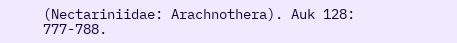(Nectariniidae: Arachnothera). Auk 128: 777-788.